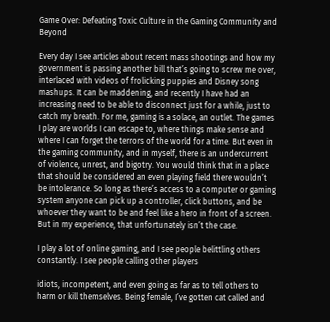Game Over: Defeating Toxic Culture in the Gaming Community and Beyond

Every day I see articles about recent mass shootings and how my government is passing another bill that’s going to screw me over, interlaced with videos of frolicking puppies and Disney song mashups. It can be maddening, and recently I have had an increasing need to be able to disconnect just for a while, just to catch my breath. For me, gaming is a solace, an outlet. The games I play are worlds I can escape to, where things make sense and where I can forget the terrors of the world for a time. But even in the gaming community, and in myself, there is an undercurrent of violence, unrest, and bigotry. You would think that in a place that should be considered an even playing field there wouldn’t be intolerance. So long as there’s access to a computer or gaming system anyone can pick up a controller, click buttons, and be whoever they want to be and feel like a hero in front of a screen. But in my experience, that unfortunately isn’t the case.

I play a lot of online gaming, and I see people belittling others constantly. I see people calling other players

idiots, incompetent, and even going as far as to tell others to harm or kill themselves. Being female, I’ve gotten cat called and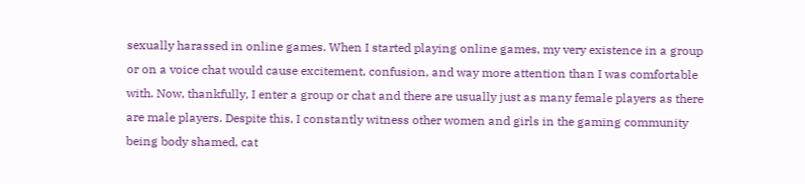sexually harassed in online games. When I started playing online games, my very existence in a group or on a voice chat would cause excitement, confusion, and way more attention than I was comfortable with. Now, thankfully, I enter a group or chat and there are usually just as many female players as there are male players. Despite this, I constantly witness other women and girls in the gaming community being body shamed, cat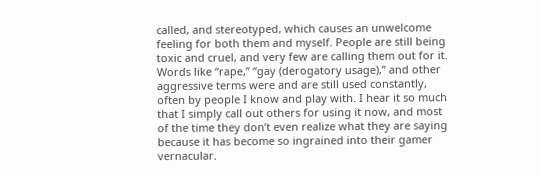called, and stereotyped, which causes an unwelcome feeling for both them and myself. People are still being toxic and cruel, and very few are calling them out for it. Words like “rape,” “gay (derogatory usage),” and other aggressive terms were and are still used constantly, often by people I know and play with. I hear it so much that I simply call out others for using it now, and most of the time they don’t even realize what they are saying because it has become so ingrained into their gamer vernacular.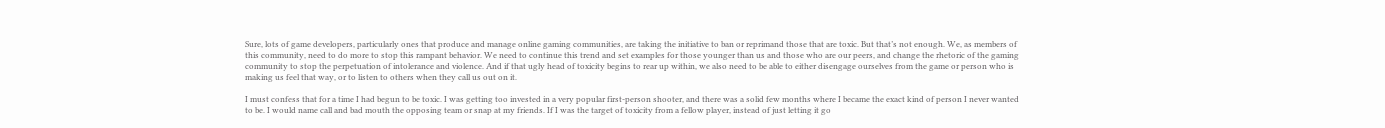Sure, lots of game developers, particularly ones that produce and manage online gaming communities, are taking the initiative to ban or reprimand those that are toxic. But that’s not enough. We, as members of this community, need to do more to stop this rampant behavior. We need to continue this trend and set examples for those younger than us and those who are our peers, and change the rhetoric of the gaming community to stop the perpetuation of intolerance and violence. And if that ugly head of toxicity begins to rear up within, we also need to be able to either disengage ourselves from the game or person who is making us feel that way, or to listen to others when they call us out on it.

I must confess that for a time I had begun to be toxic. I was getting too invested in a very popular first-person shooter, and there was a solid few months where I became the exact kind of person I never wanted to be. I would name call and bad mouth the opposing team or snap at my friends. If I was the target of toxicity from a fellow player, instead of just letting it go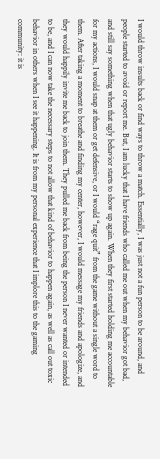I would throw insults back or find ways to throw a match. Essentially, I was just not a fun person to be around, and people started to avoid or report me. But, I am lucky that I have friends who called me out when my behavior got bad, and still say something when that ugly behavior starts to show up again. When they first started holding me accountable for my actions, I would snap at them or get defensive, or I would “rage quit” from the game without a single word to them. After taking a moment to breathe and finding my center, however, I would message my friends and apologize, and they would happily invite me back to join them. They pulled me back from being the person I never wanted or intended to be, and I can now take the necessary steps to not allow that kind of behavior to happen again, as well as call out toxic behavior in others when I see it happening. It is from my personal experience that I implore this to the gaming community: it is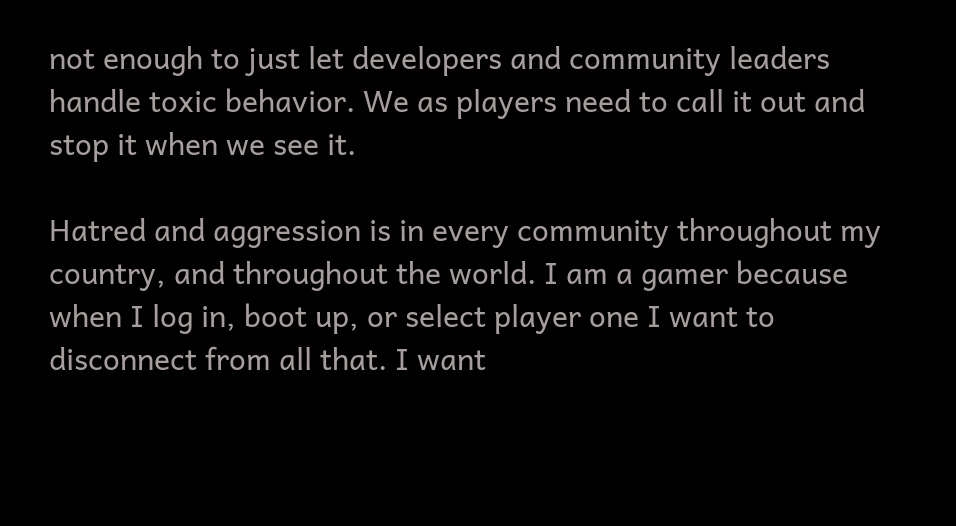not enough to just let developers and community leaders handle toxic behavior. We as players need to call it out and stop it when we see it.

Hatred and aggression is in every community throughout my country, and throughout the world. I am a gamer because when I log in, boot up, or select player one I want to disconnect from all that. I want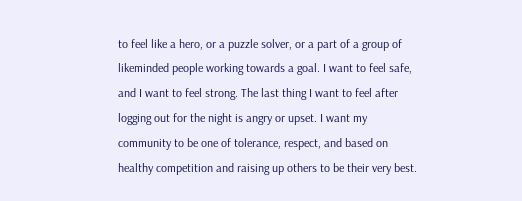to feel like a hero, or a puzzle solver, or a part of a group of likeminded people working towards a goal. I want to feel safe, and I want to feel strong. The last thing I want to feel after logging out for the night is angry or upset. I want my community to be one of tolerance, respect, and based on healthy competition and raising up others to be their very best.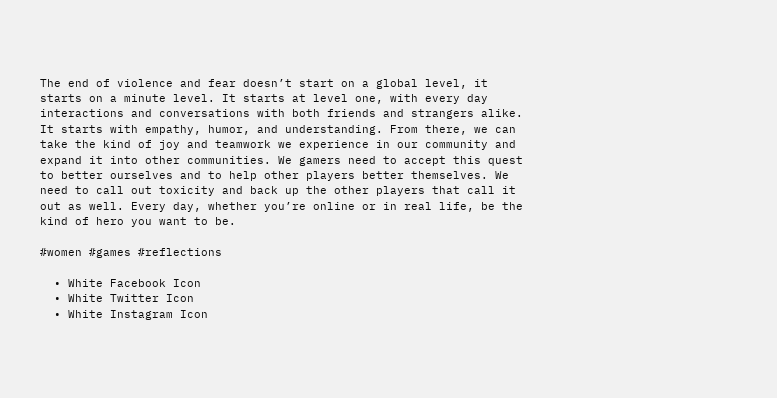The end of violence and fear doesn’t start on a global level, it starts on a minute level. It starts at level one, with every day interactions and conversations with both friends and strangers alike. It starts with empathy, humor, and understanding. From there, we can take the kind of joy and teamwork we experience in our community and expand it into other communities. We gamers need to accept this quest to better ourselves and to help other players better themselves. We need to call out toxicity and back up the other players that call it out as well. Every day, whether you’re online or in real life, be the kind of hero you want to be.

#women #games #reflections

  • White Facebook Icon
  • White Twitter Icon
  • White Instagram Icon